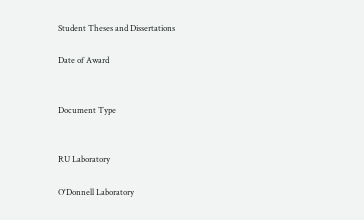Student Theses and Dissertations

Date of Award


Document Type


RU Laboratory

O'Donnell Laboratory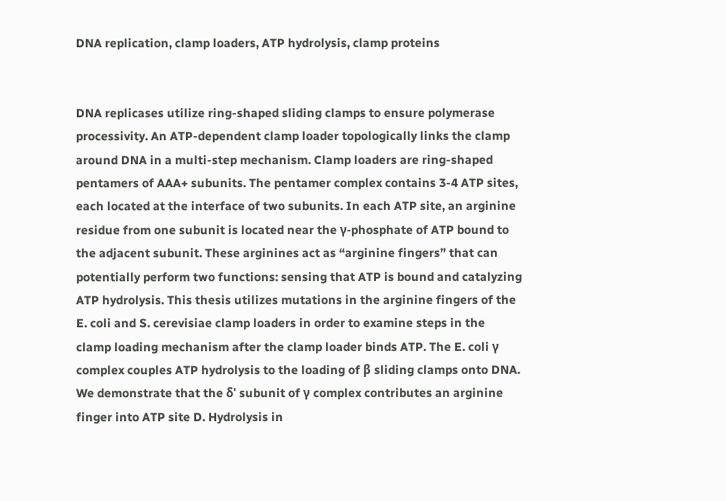DNA replication, clamp loaders, ATP hydrolysis, clamp proteins


DNA replicases utilize ring-shaped sliding clamps to ensure polymerase processivity. An ATP-dependent clamp loader topologically links the clamp around DNA in a multi-step mechanism. Clamp loaders are ring-shaped pentamers of AAA+ subunits. The pentamer complex contains 3-4 ATP sites, each located at the interface of two subunits. In each ATP site, an arginine residue from one subunit is located near the γ-phosphate of ATP bound to the adjacent subunit. These arginines act as “arginine fingers” that can potentially perform two functions: sensing that ATP is bound and catalyzing ATP hydrolysis. This thesis utilizes mutations in the arginine fingers of the E. coli and S. cerevisiae clamp loaders in order to examine steps in the clamp loading mechanism after the clamp loader binds ATP. The E. coli γ complex couples ATP hydrolysis to the loading of β sliding clamps onto DNA. We demonstrate that the δ' subunit of γ complex contributes an arginine finger into ATP site D. Hydrolysis in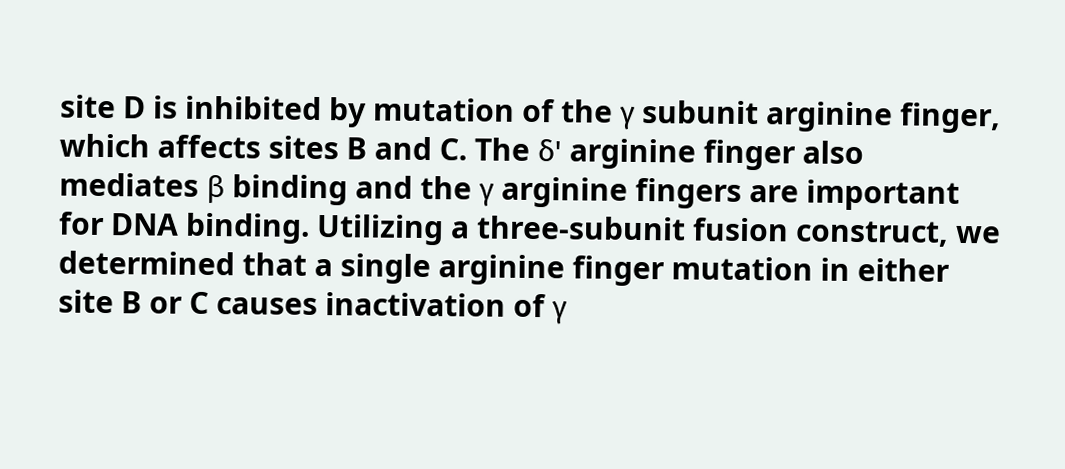site D is inhibited by mutation of the γ subunit arginine finger, which affects sites B and C. The δ' arginine finger also mediates β binding and the γ arginine fingers are important for DNA binding. Utilizing a three-subunit fusion construct, we determined that a single arginine finger mutation in either site B or C causes inactivation of γ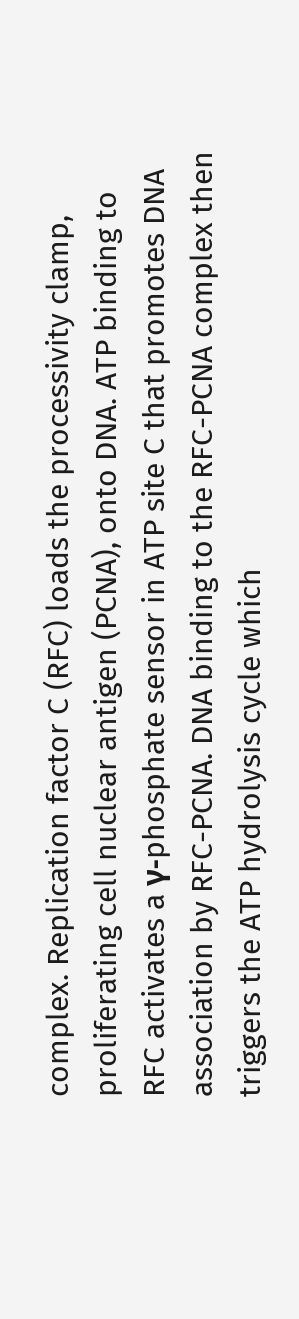complex. Replication factor C (RFC) loads the processivity clamp, proliferating cell nuclear antigen (PCNA), onto DNA. ATP binding to RFC activates a γ-phosphate sensor in ATP site C that promotes DNA association by RFC-PCNA. DNA binding to the RFC-PCNA complex then triggers the ATP hydrolysis cycle which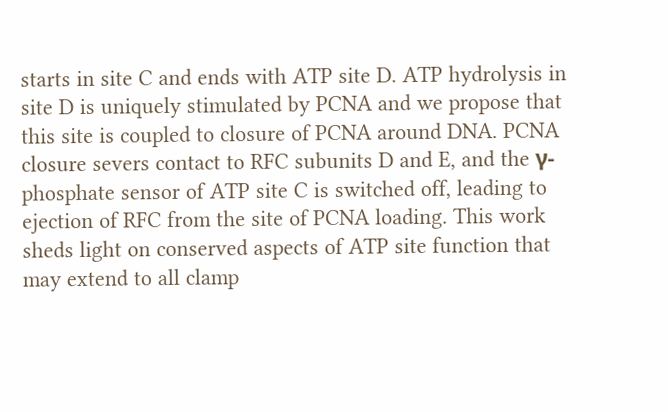starts in site C and ends with ATP site D. ATP hydrolysis in site D is uniquely stimulated by PCNA and we propose that this site is coupled to closure of PCNA around DNA. PCNA closure severs contact to RFC subunits D and E, and the γ- phosphate sensor of ATP site C is switched off, leading to ejection of RFC from the site of PCNA loading. This work sheds light on conserved aspects of ATP site function that may extend to all clamp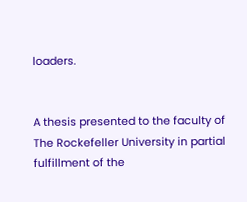loaders.


A thesis presented to the faculty of The Rockefeller University in partial fulfillment of the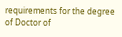requirements for the degree of Doctor of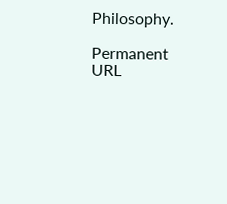Philosophy.

Permanent URL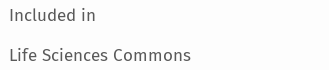Included in

Life Sciences Commons